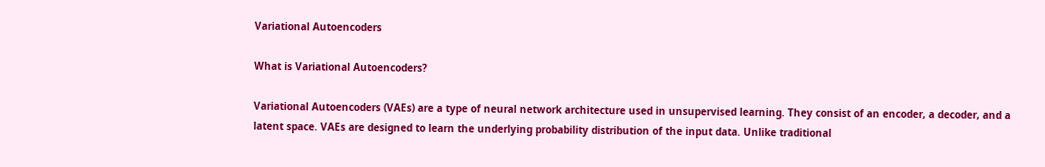Variational Autoencoders

What is Variational Autoencoders?

Variational Autoencoders (VAEs) are a type of neural network architecture used in unsupervised learning. They consist of an encoder, a decoder, and a latent space. VAEs are designed to learn the underlying probability distribution of the input data. Unlike traditional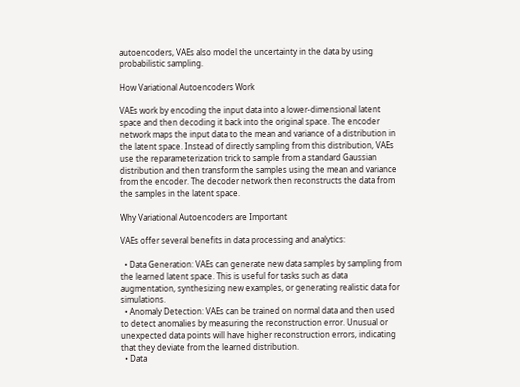autoencoders, VAEs also model the uncertainty in the data by using probabilistic sampling.

How Variational Autoencoders Work

VAEs work by encoding the input data into a lower-dimensional latent space and then decoding it back into the original space. The encoder network maps the input data to the mean and variance of a distribution in the latent space. Instead of directly sampling from this distribution, VAEs use the reparameterization trick to sample from a standard Gaussian distribution and then transform the samples using the mean and variance from the encoder. The decoder network then reconstructs the data from the samples in the latent space.

Why Variational Autoencoders are Important

VAEs offer several benefits in data processing and analytics:

  • Data Generation: VAEs can generate new data samples by sampling from the learned latent space. This is useful for tasks such as data augmentation, synthesizing new examples, or generating realistic data for simulations.
  • Anomaly Detection: VAEs can be trained on normal data and then used to detect anomalies by measuring the reconstruction error. Unusual or unexpected data points will have higher reconstruction errors, indicating that they deviate from the learned distribution.
  • Data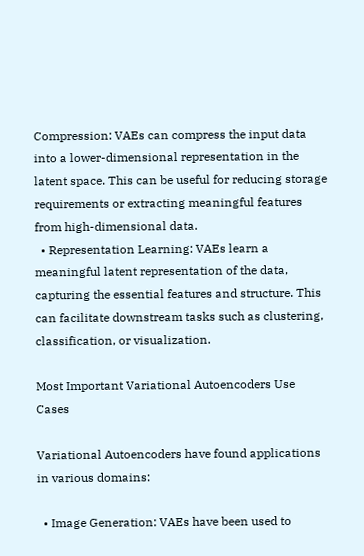Compression: VAEs can compress the input data into a lower-dimensional representation in the latent space. This can be useful for reducing storage requirements or extracting meaningful features from high-dimensional data.
  • Representation Learning: VAEs learn a meaningful latent representation of the data, capturing the essential features and structure. This can facilitate downstream tasks such as clustering, classification, or visualization.

Most Important Variational Autoencoders Use Cases

Variational Autoencoders have found applications in various domains:

  • Image Generation: VAEs have been used to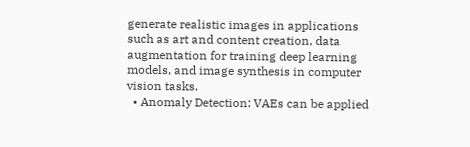generate realistic images in applications such as art and content creation, data augmentation for training deep learning models, and image synthesis in computer vision tasks.
  • Anomaly Detection: VAEs can be applied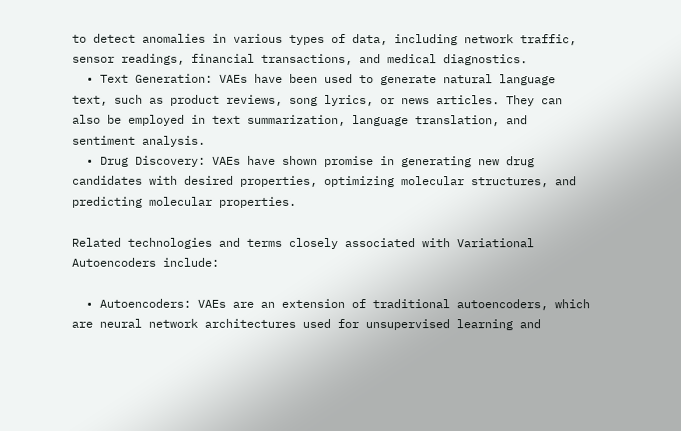to detect anomalies in various types of data, including network traffic, sensor readings, financial transactions, and medical diagnostics.
  • Text Generation: VAEs have been used to generate natural language text, such as product reviews, song lyrics, or news articles. They can also be employed in text summarization, language translation, and sentiment analysis.
  • Drug Discovery: VAEs have shown promise in generating new drug candidates with desired properties, optimizing molecular structures, and predicting molecular properties.

Related technologies and terms closely associated with Variational Autoencoders include:

  • Autoencoders: VAEs are an extension of traditional autoencoders, which are neural network architectures used for unsupervised learning and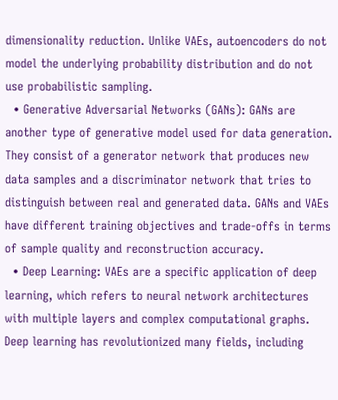dimensionality reduction. Unlike VAEs, autoencoders do not model the underlying probability distribution and do not use probabilistic sampling.
  • Generative Adversarial Networks (GANs): GANs are another type of generative model used for data generation. They consist of a generator network that produces new data samples and a discriminator network that tries to distinguish between real and generated data. GANs and VAEs have different training objectives and trade-offs in terms of sample quality and reconstruction accuracy.
  • Deep Learning: VAEs are a specific application of deep learning, which refers to neural network architectures with multiple layers and complex computational graphs. Deep learning has revolutionized many fields, including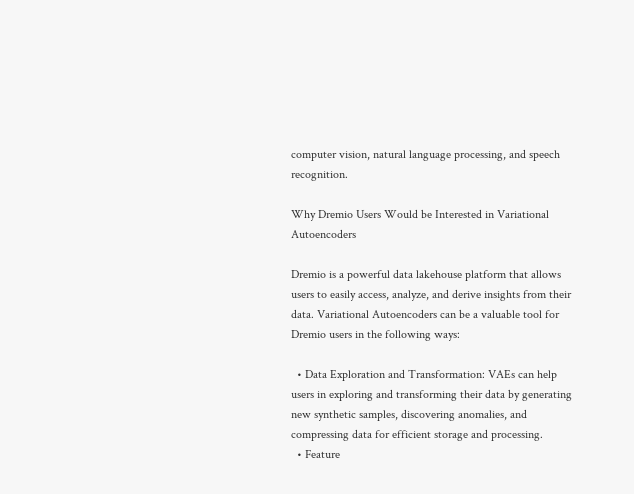computer vision, natural language processing, and speech recognition.

Why Dremio Users Would be Interested in Variational Autoencoders

Dremio is a powerful data lakehouse platform that allows users to easily access, analyze, and derive insights from their data. Variational Autoencoders can be a valuable tool for Dremio users in the following ways:

  • Data Exploration and Transformation: VAEs can help users in exploring and transforming their data by generating new synthetic samples, discovering anomalies, and compressing data for efficient storage and processing.
  • Feature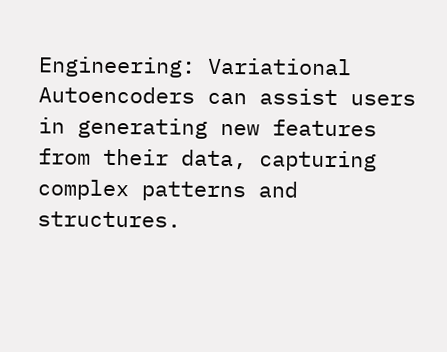Engineering: Variational Autoencoders can assist users in generating new features from their data, capturing complex patterns and structures.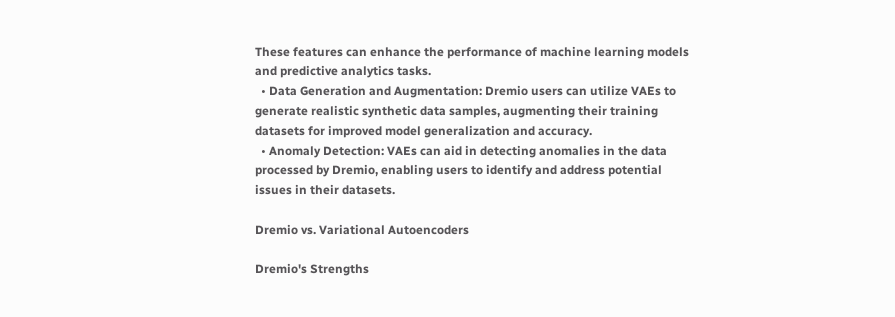These features can enhance the performance of machine learning models and predictive analytics tasks.
  • Data Generation and Augmentation: Dremio users can utilize VAEs to generate realistic synthetic data samples, augmenting their training datasets for improved model generalization and accuracy.
  • Anomaly Detection: VAEs can aid in detecting anomalies in the data processed by Dremio, enabling users to identify and address potential issues in their datasets.

Dremio vs. Variational Autoencoders

Dremio's Strengths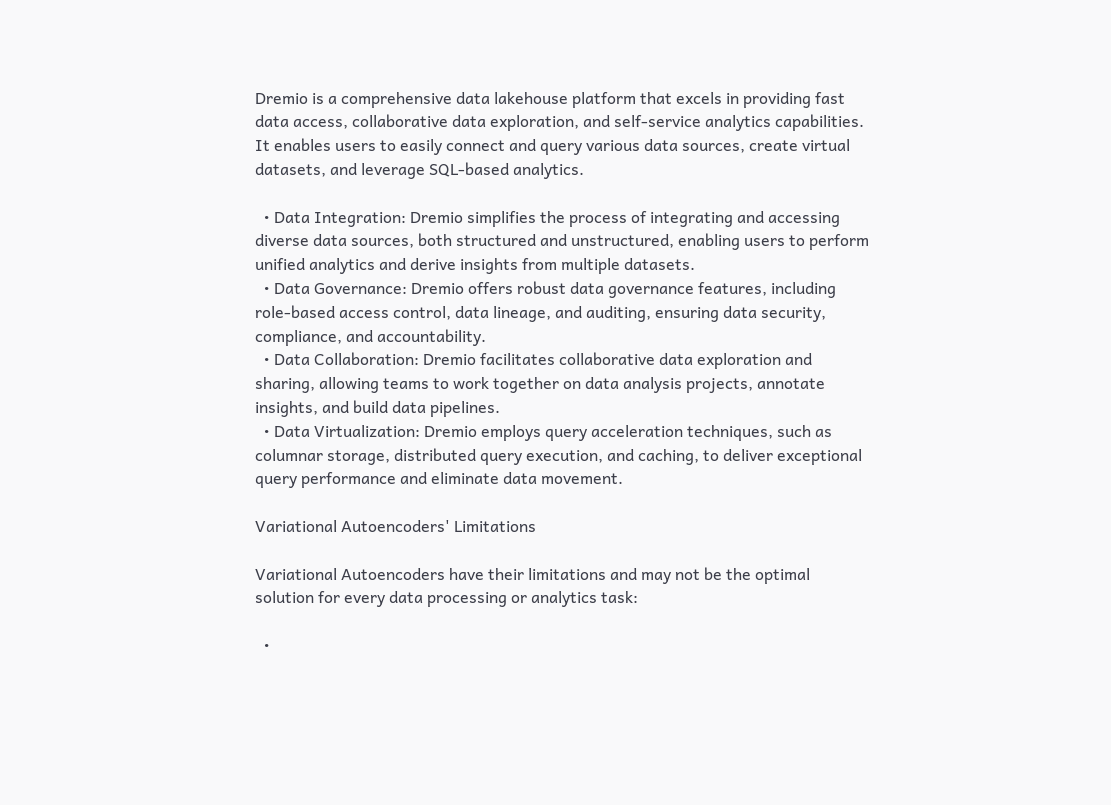Dremio is a comprehensive data lakehouse platform that excels in providing fast data access, collaborative data exploration, and self-service analytics capabilities. It enables users to easily connect and query various data sources, create virtual datasets, and leverage SQL-based analytics.

  • Data Integration: Dremio simplifies the process of integrating and accessing diverse data sources, both structured and unstructured, enabling users to perform unified analytics and derive insights from multiple datasets.
  • Data Governance: Dremio offers robust data governance features, including role-based access control, data lineage, and auditing, ensuring data security, compliance, and accountability.
  • Data Collaboration: Dremio facilitates collaborative data exploration and sharing, allowing teams to work together on data analysis projects, annotate insights, and build data pipelines.
  • Data Virtualization: Dremio employs query acceleration techniques, such as columnar storage, distributed query execution, and caching, to deliver exceptional query performance and eliminate data movement.

Variational Autoencoders' Limitations

Variational Autoencoders have their limitations and may not be the optimal solution for every data processing or analytics task:

  •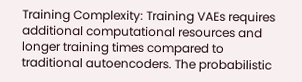Training Complexity: Training VAEs requires additional computational resources and longer training times compared to traditional autoencoders. The probabilistic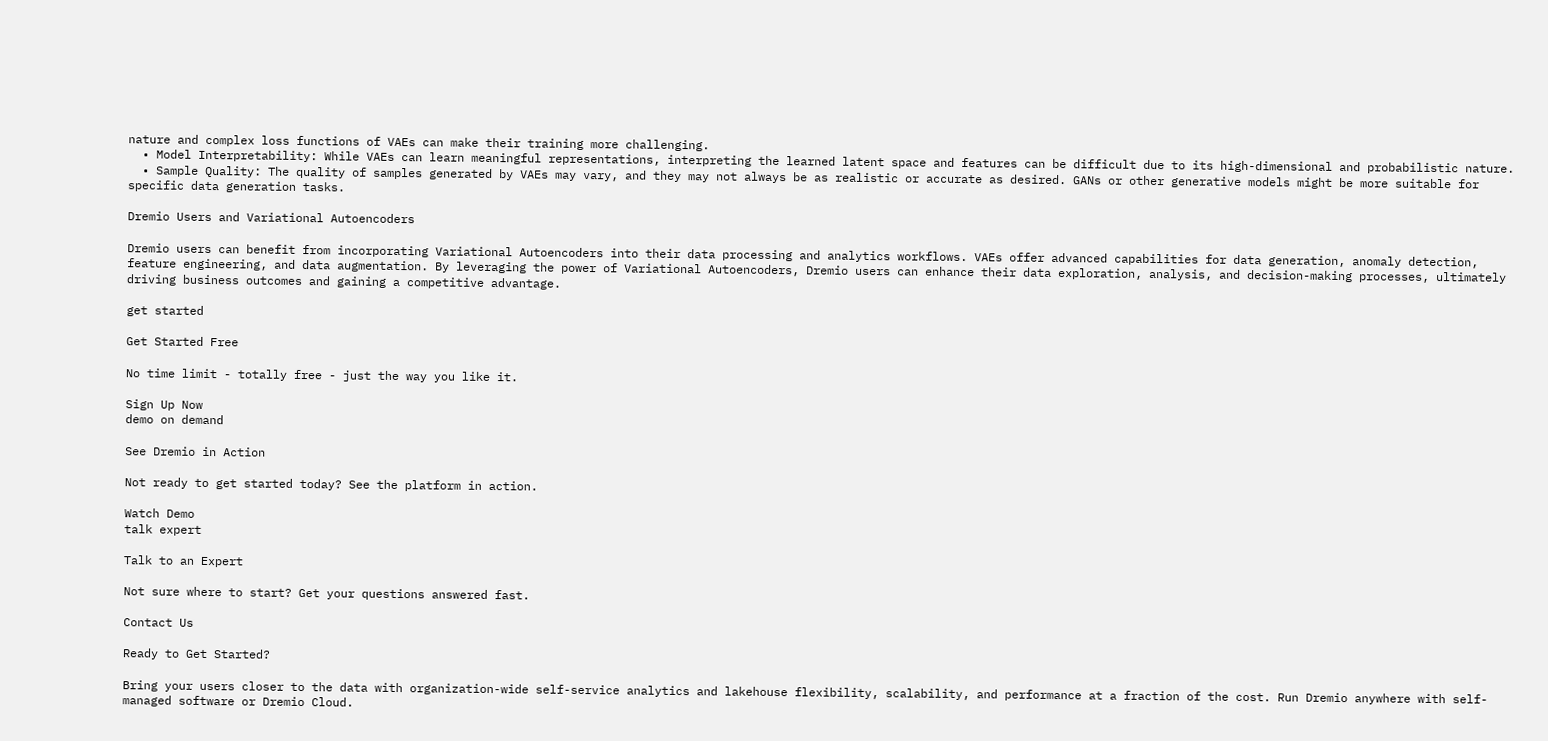nature and complex loss functions of VAEs can make their training more challenging.
  • Model Interpretability: While VAEs can learn meaningful representations, interpreting the learned latent space and features can be difficult due to its high-dimensional and probabilistic nature.
  • Sample Quality: The quality of samples generated by VAEs may vary, and they may not always be as realistic or accurate as desired. GANs or other generative models might be more suitable for specific data generation tasks.

Dremio Users and Variational Autoencoders

Dremio users can benefit from incorporating Variational Autoencoders into their data processing and analytics workflows. VAEs offer advanced capabilities for data generation, anomaly detection, feature engineering, and data augmentation. By leveraging the power of Variational Autoencoders, Dremio users can enhance their data exploration, analysis, and decision-making processes, ultimately driving business outcomes and gaining a competitive advantage.

get started

Get Started Free

No time limit - totally free - just the way you like it.

Sign Up Now
demo on demand

See Dremio in Action

Not ready to get started today? See the platform in action.

Watch Demo
talk expert

Talk to an Expert

Not sure where to start? Get your questions answered fast.

Contact Us

Ready to Get Started?

Bring your users closer to the data with organization-wide self-service analytics and lakehouse flexibility, scalability, and performance at a fraction of the cost. Run Dremio anywhere with self-managed software or Dremio Cloud.